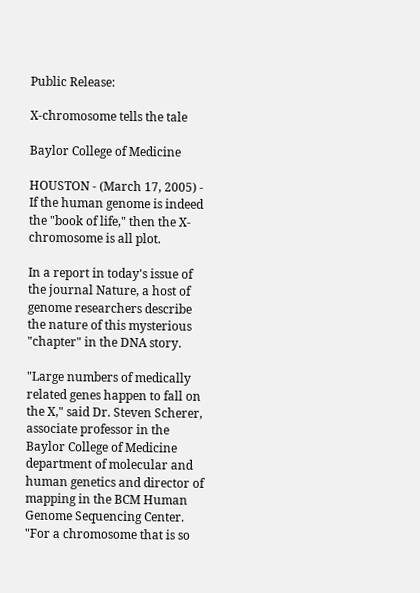Public Release:

X-chromosome tells the tale

Baylor College of Medicine

HOUSTON - (March 17, 2005) - If the human genome is indeed the "book of life," then the X-chromosome is all plot.

In a report in today's issue of the journal Nature, a host of genome researchers describe the nature of this mysterious "chapter" in the DNA story.

"Large numbers of medically related genes happen to fall on the X," said Dr. Steven Scherer, associate professor in the Baylor College of Medicine department of molecular and human genetics and director of mapping in the BCM Human Genome Sequencing Center. "For a chromosome that is so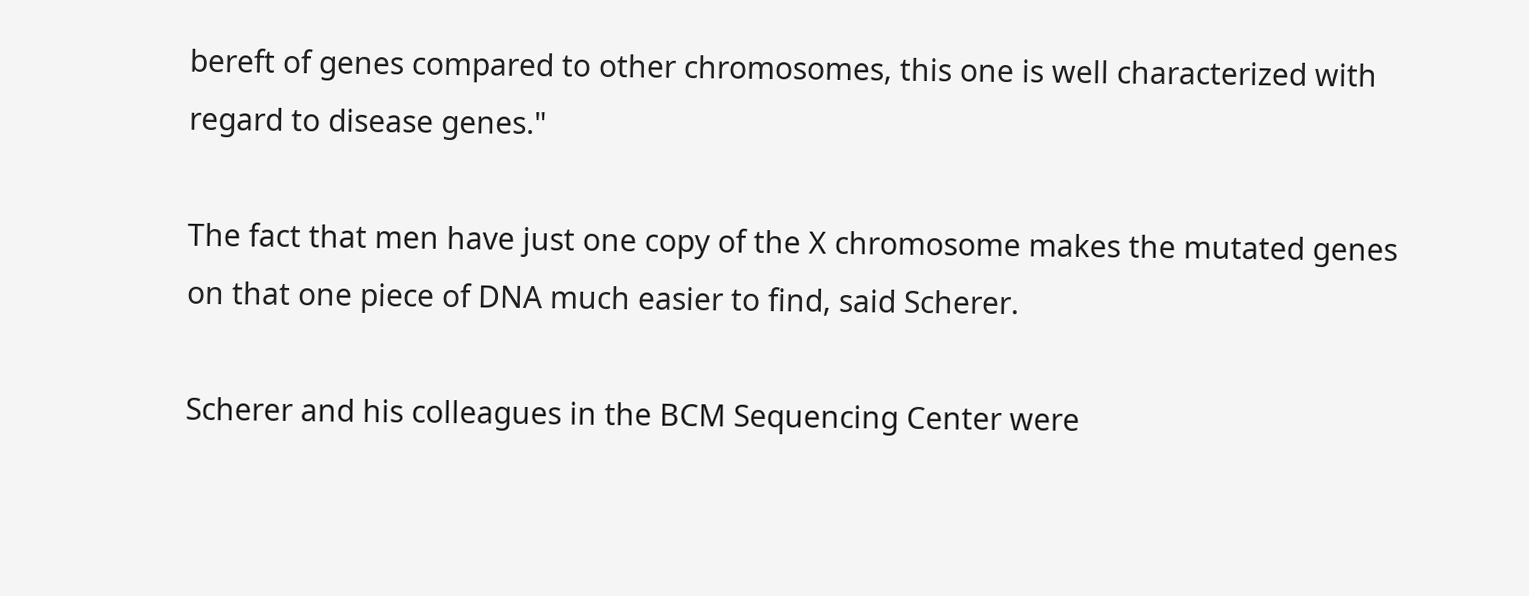bereft of genes compared to other chromosomes, this one is well characterized with regard to disease genes."

The fact that men have just one copy of the X chromosome makes the mutated genes on that one piece of DNA much easier to find, said Scherer.

Scherer and his colleagues in the BCM Sequencing Center were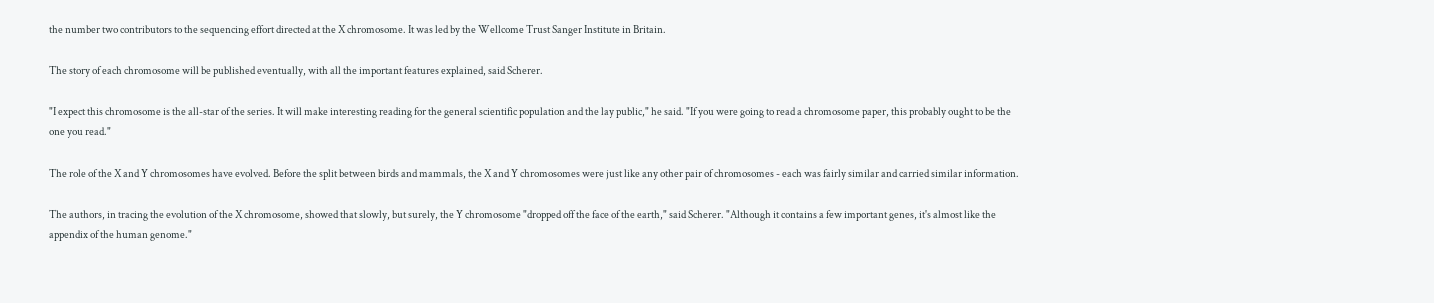the number two contributors to the sequencing effort directed at the X chromosome. It was led by the Wellcome Trust Sanger Institute in Britain.

The story of each chromosome will be published eventually, with all the important features explained, said Scherer.

"I expect this chromosome is the all-star of the series. It will make interesting reading for the general scientific population and the lay public," he said. "If you were going to read a chromosome paper, this probably ought to be the one you read."

The role of the X and Y chromosomes have evolved. Before the split between birds and mammals, the X and Y chromosomes were just like any other pair of chromosomes - each was fairly similar and carried similar information.

The authors, in tracing the evolution of the X chromosome, showed that slowly, but surely, the Y chromosome "dropped off the face of the earth," said Scherer. "Although it contains a few important genes, it's almost like the appendix of the human genome."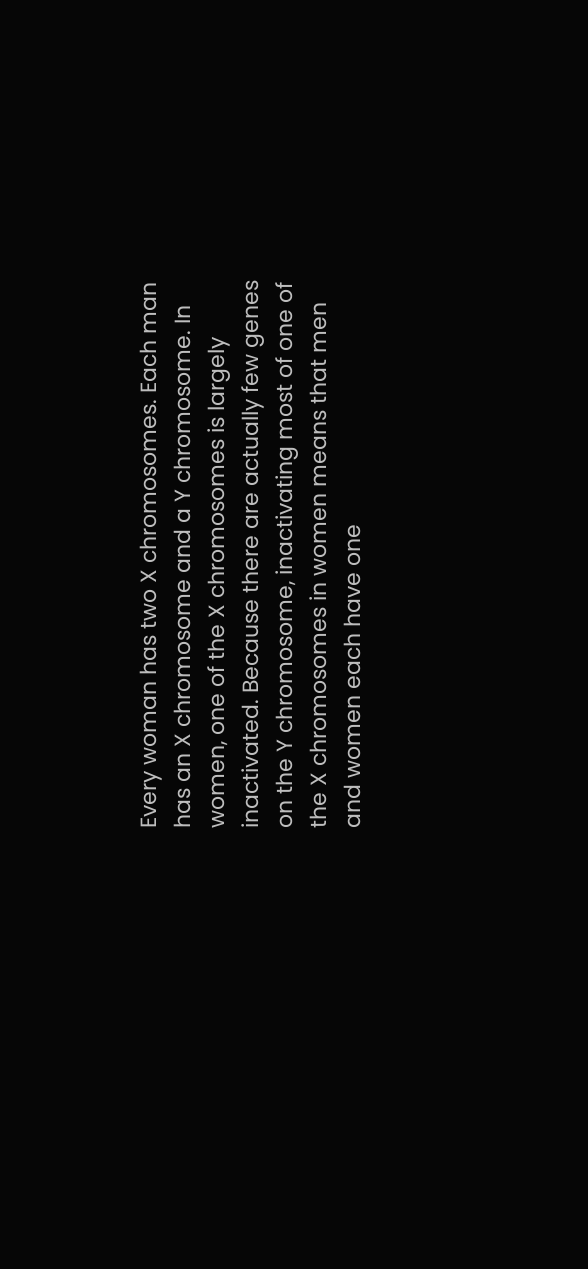Every woman has two X chromosomes. Each man has an X chromosome and a Y chromosome. In women, one of the X chromosomes is largely inactivated. Because there are actually few genes on the Y chromosome, inactivating most of one of the X chromosomes in women means that men and women each have one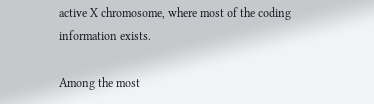active X chromosome, where most of the coding information exists.

Among the most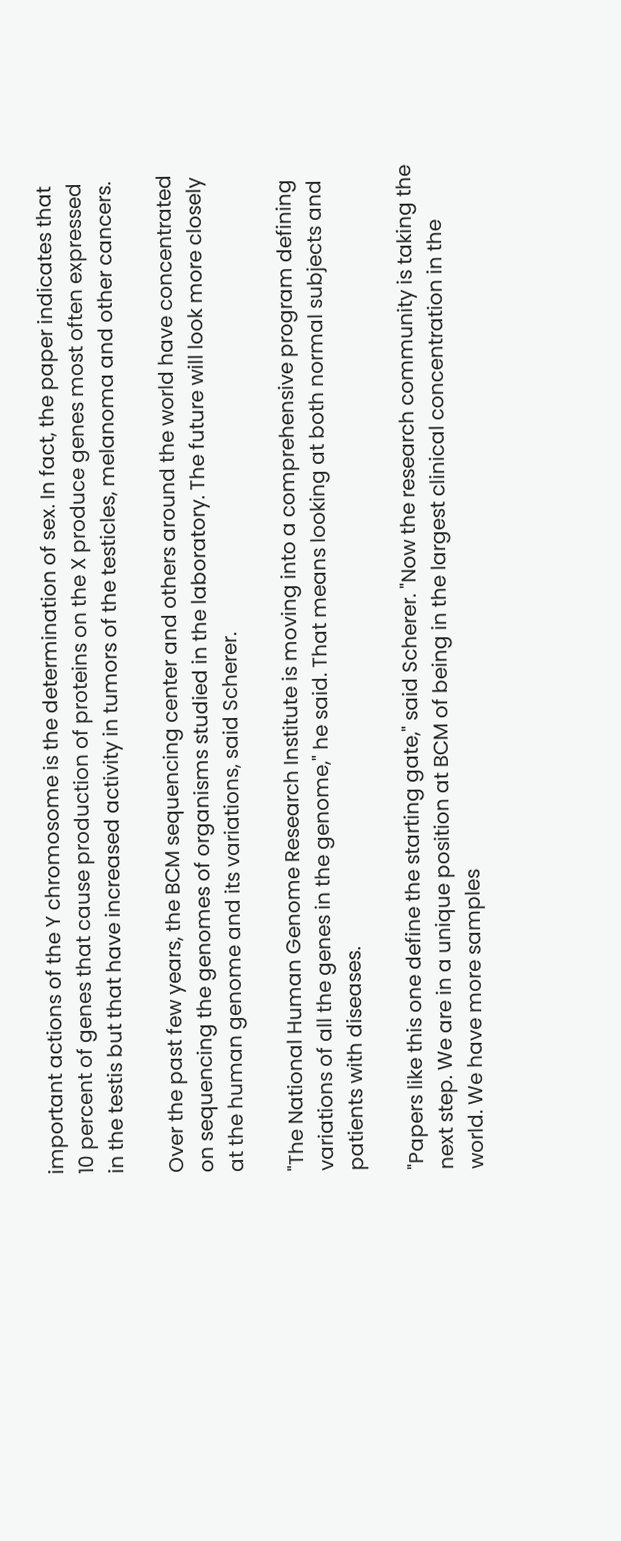important actions of the Y chromosome is the determination of sex. In fact, the paper indicates that 10 percent of genes that cause production of proteins on the X produce genes most often expressed in the testis but that have increased activity in tumors of the testicles, melanoma and other cancers.

Over the past few years, the BCM sequencing center and others around the world have concentrated on sequencing the genomes of organisms studied in the laboratory. The future will look more closely at the human genome and its variations, said Scherer.

"The National Human Genome Research Institute is moving into a comprehensive program defining variations of all the genes in the genome," he said. That means looking at both normal subjects and patients with diseases.

"Papers like this one define the starting gate," said Scherer. "Now the research community is taking the next step. We are in a unique position at BCM of being in the largest clinical concentration in the world. We have more samples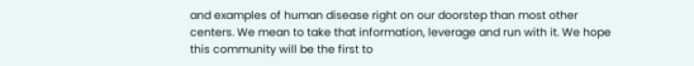and examples of human disease right on our doorstep than most other centers. We mean to take that information, leverage and run with it. We hope this community will be the first to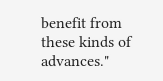benefit from these kinds of advances."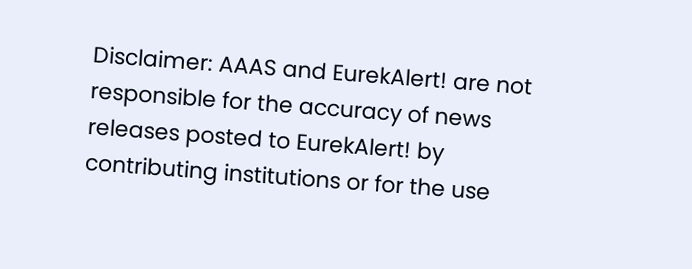Disclaimer: AAAS and EurekAlert! are not responsible for the accuracy of news releases posted to EurekAlert! by contributing institutions or for the use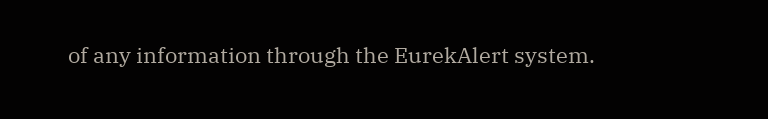of any information through the EurekAlert system.